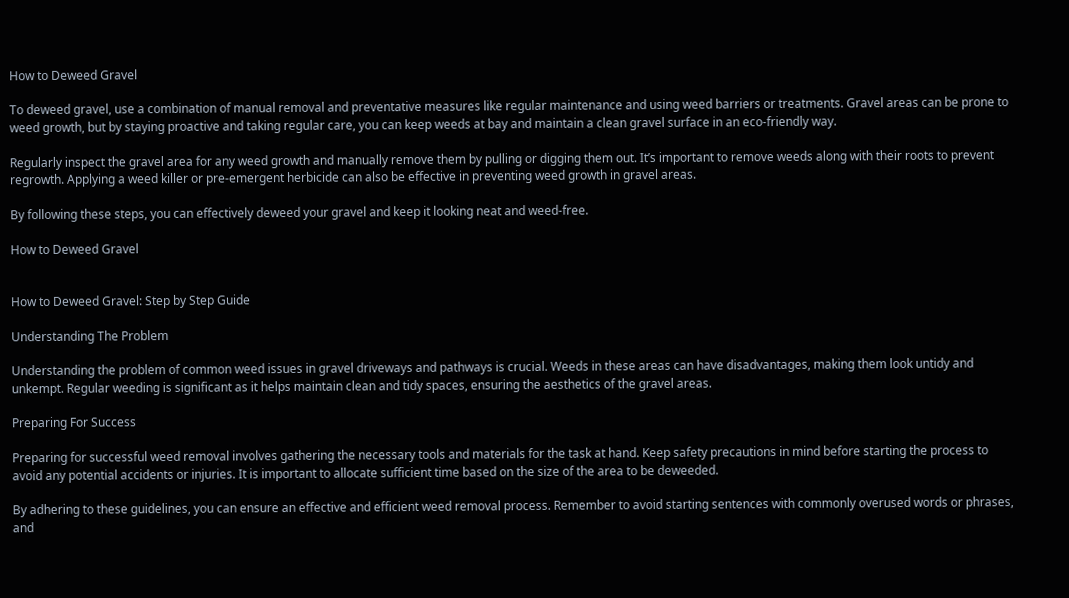How to Deweed Gravel

To deweed gravel, use a combination of manual removal and preventative measures like regular maintenance and using weed barriers or treatments. Gravel areas can be prone to weed growth, but by staying proactive and taking regular care, you can keep weeds at bay and maintain a clean gravel surface in an eco-friendly way.

Regularly inspect the gravel area for any weed growth and manually remove them by pulling or digging them out. It’s important to remove weeds along with their roots to prevent regrowth. Applying a weed killer or pre-emergent herbicide can also be effective in preventing weed growth in gravel areas.

By following these steps, you can effectively deweed your gravel and keep it looking neat and weed-free.

How to Deweed Gravel


How to Deweed Gravel: Step by Step Guide

Understanding The Problem

Understanding the problem of common weed issues in gravel driveways and pathways is crucial. Weeds in these areas can have disadvantages, making them look untidy and unkempt. Regular weeding is significant as it helps maintain clean and tidy spaces, ensuring the aesthetics of the gravel areas.

Preparing For Success

Preparing for successful weed removal involves gathering the necessary tools and materials for the task at hand. Keep safety precautions in mind before starting the process to avoid any potential accidents or injuries. It is important to allocate sufficient time based on the size of the area to be deweeded.

By adhering to these guidelines, you can ensure an effective and efficient weed removal process. Remember to avoid starting sentences with commonly overused words or phrases, and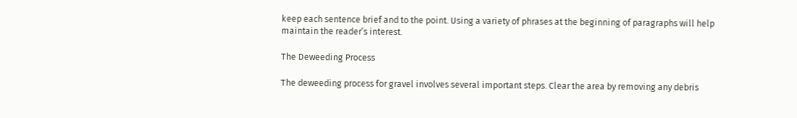keep each sentence brief and to the point. Using a variety of phrases at the beginning of paragraphs will help maintain the reader’s interest.

The Deweeding Process

The deweeding process for gravel involves several important steps. Clear the area by removing any debris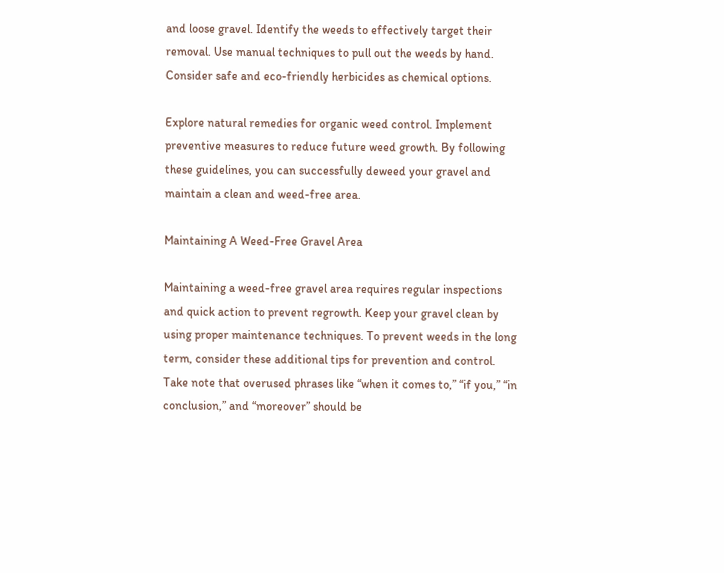and loose gravel. Identify the weeds to effectively target their removal. Use manual techniques to pull out the weeds by hand. Consider safe and eco-friendly herbicides as chemical options.

Explore natural remedies for organic weed control. Implement preventive measures to reduce future weed growth. By following these guidelines, you can successfully deweed your gravel and maintain a clean and weed-free area.

Maintaining A Weed-Free Gravel Area

Maintaining a weed-free gravel area requires regular inspections and quick action to prevent regrowth. Keep your gravel clean by using proper maintenance techniques. To prevent weeds in the long term, consider these additional tips for prevention and control. Take note that overused phrases like “when it comes to,” “if you,” “in conclusion,” and “moreover” should be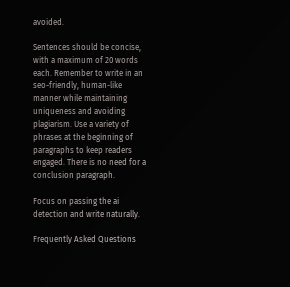avoided.

Sentences should be concise, with a maximum of 20 words each. Remember to write in an seo-friendly, human-like manner while maintaining uniqueness and avoiding plagiarism. Use a variety of phrases at the beginning of paragraphs to keep readers engaged. There is no need for a conclusion paragraph.

Focus on passing the ai detection and write naturally.

Frequently Asked Questions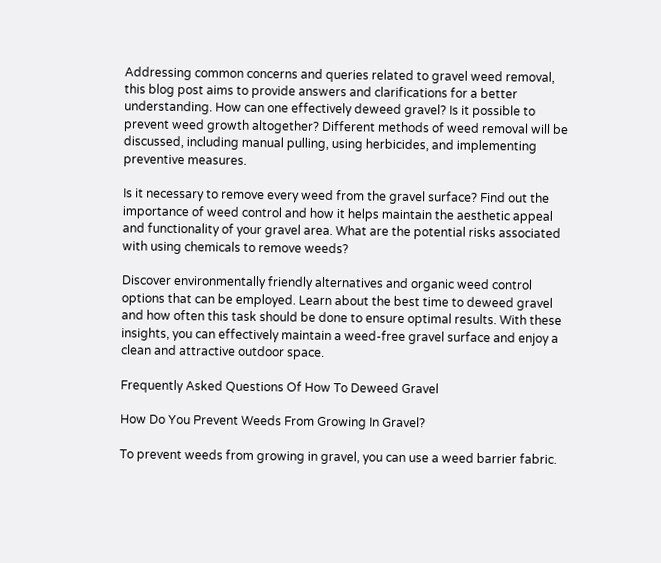Addressing common concerns and queries related to gravel weed removal, this blog post aims to provide answers and clarifications for a better understanding. How can one effectively deweed gravel? Is it possible to prevent weed growth altogether? Different methods of weed removal will be discussed, including manual pulling, using herbicides, and implementing preventive measures.

Is it necessary to remove every weed from the gravel surface? Find out the importance of weed control and how it helps maintain the aesthetic appeal and functionality of your gravel area. What are the potential risks associated with using chemicals to remove weeds?

Discover environmentally friendly alternatives and organic weed control options that can be employed. Learn about the best time to deweed gravel and how often this task should be done to ensure optimal results. With these insights, you can effectively maintain a weed-free gravel surface and enjoy a clean and attractive outdoor space.

Frequently Asked Questions Of How To Deweed Gravel

How Do You Prevent Weeds From Growing In Gravel?

To prevent weeds from growing in gravel, you can use a weed barrier fabric.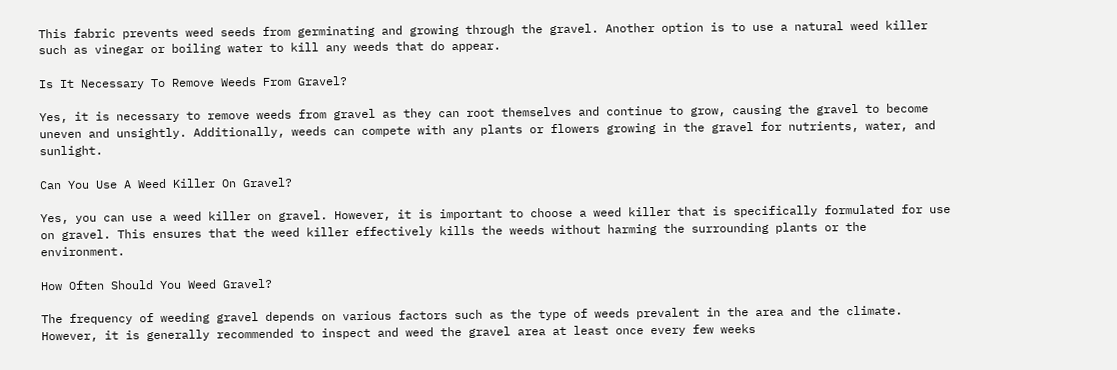This fabric prevents weed seeds from germinating and growing through the gravel. Another option is to use a natural weed killer such as vinegar or boiling water to kill any weeds that do appear.

Is It Necessary To Remove Weeds From Gravel?

Yes, it is necessary to remove weeds from gravel as they can root themselves and continue to grow, causing the gravel to become uneven and unsightly. Additionally, weeds can compete with any plants or flowers growing in the gravel for nutrients, water, and sunlight.

Can You Use A Weed Killer On Gravel?

Yes, you can use a weed killer on gravel. However, it is important to choose a weed killer that is specifically formulated for use on gravel. This ensures that the weed killer effectively kills the weeds without harming the surrounding plants or the environment.

How Often Should You Weed Gravel?

The frequency of weeding gravel depends on various factors such as the type of weeds prevalent in the area and the climate. However, it is generally recommended to inspect and weed the gravel area at least once every few weeks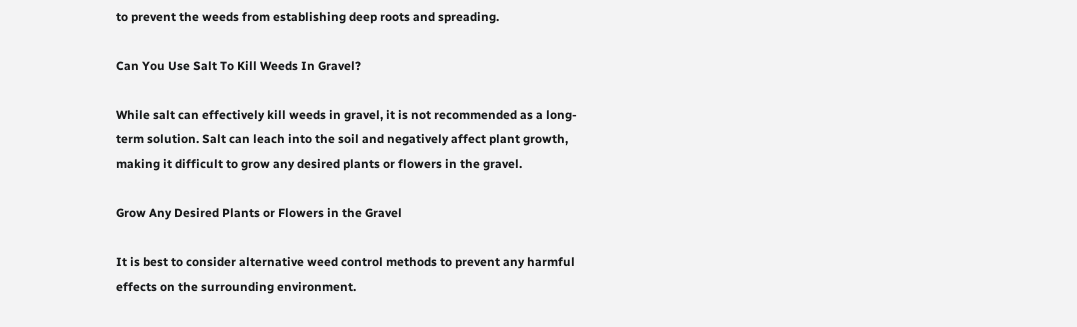to prevent the weeds from establishing deep roots and spreading.

Can You Use Salt To Kill Weeds In Gravel?

While salt can effectively kill weeds in gravel, it is not recommended as a long-term solution. Salt can leach into the soil and negatively affect plant growth, making it difficult to grow any desired plants or flowers in the gravel.

Grow Any Desired Plants or Flowers in the Gravel

It is best to consider alternative weed control methods to prevent any harmful effects on the surrounding environment.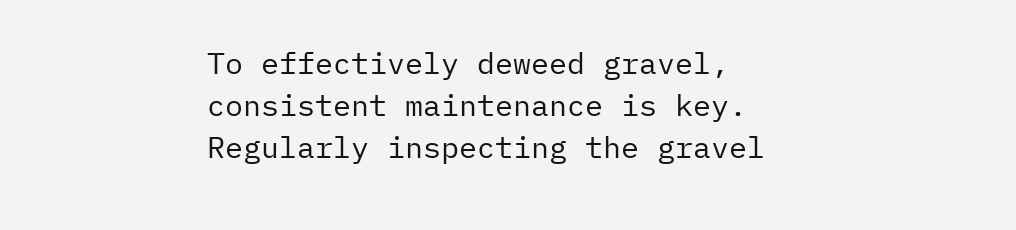To effectively deweed gravel, consistent maintenance is key. Regularly inspecting the gravel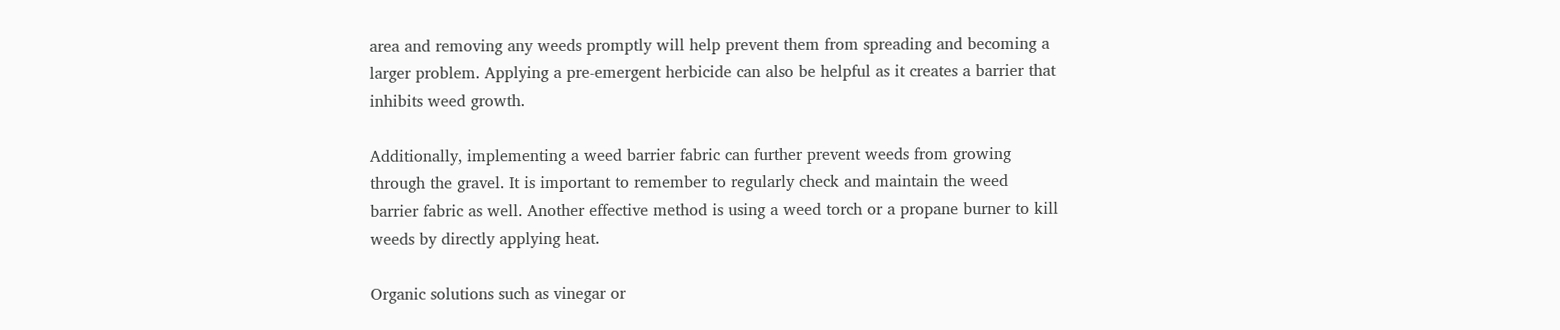area and removing any weeds promptly will help prevent them from spreading and becoming a larger problem. Applying a pre-emergent herbicide can also be helpful as it creates a barrier that inhibits weed growth.

Additionally, implementing a weed barrier fabric can further prevent weeds from growing through the gravel. It is important to remember to regularly check and maintain the weed barrier fabric as well. Another effective method is using a weed torch or a propane burner to kill weeds by directly applying heat.

Organic solutions such as vinegar or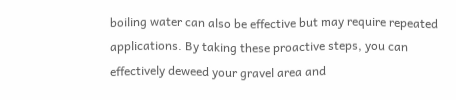boiling water can also be effective but may require repeated applications. By taking these proactive steps, you can effectively deweed your gravel area and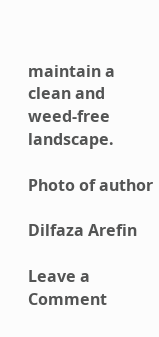maintain a clean and weed-free landscape.

Photo of author

Dilfaza Arefin

Leave a Comment